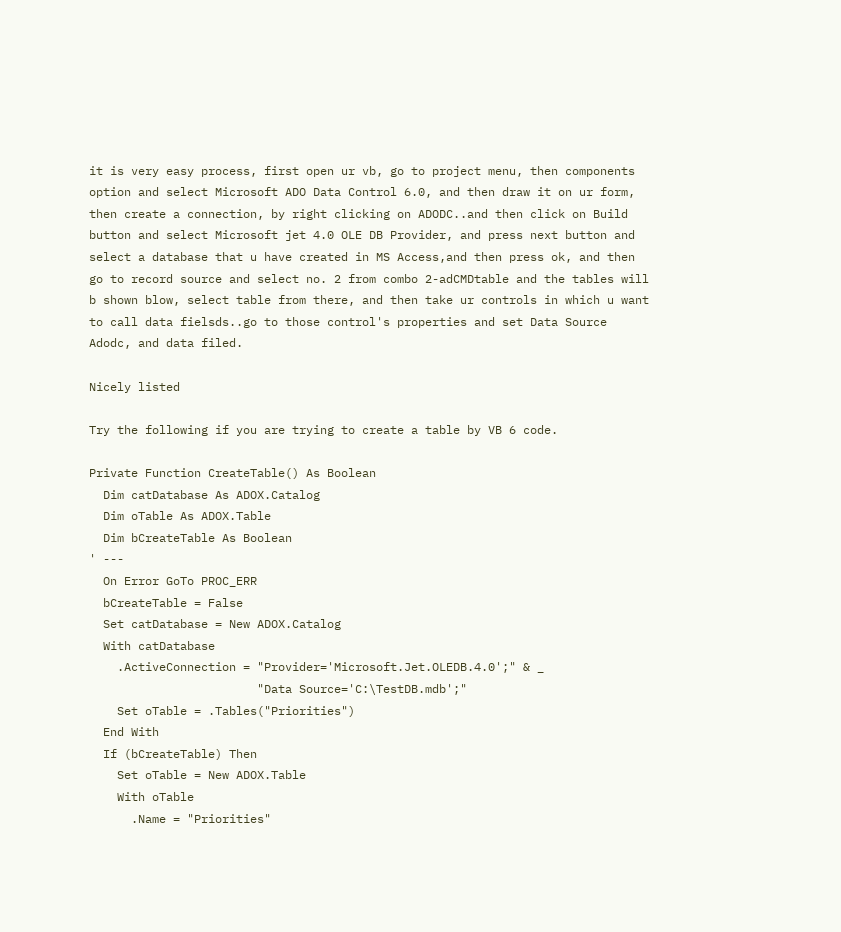it is very easy process, first open ur vb, go to project menu, then components option and select Microsoft ADO Data Control 6.0, and then draw it on ur form, then create a connection, by right clicking on ADODC..and then click on Build button and select Microsoft jet 4.0 OLE DB Provider, and press next button and select a database that u have created in MS Access,and then press ok, and then go to record source and select no. 2 from combo 2-adCMDtable and the tables will b shown blow, select table from there, and then take ur controls in which u want to call data fielsds..go to those control's properties and set Data Source Adodc, and data filed.

Nicely listed

Try the following if you are trying to create a table by VB 6 code.

Private Function CreateTable() As Boolean
  Dim catDatabase As ADOX.Catalog
  Dim oTable As ADOX.Table
  Dim bCreateTable As Boolean
' ---
  On Error GoTo PROC_ERR
  bCreateTable = False
  Set catDatabase = New ADOX.Catalog
  With catDatabase
    .ActiveConnection = "Provider='Microsoft.Jet.OLEDB.4.0';" & _
                        "Data Source='C:\TestDB.mdb';"
    Set oTable = .Tables("Priorities")
  End With
  If (bCreateTable) Then
    Set oTable = New ADOX.Table
    With oTable
      .Name = "Priorities"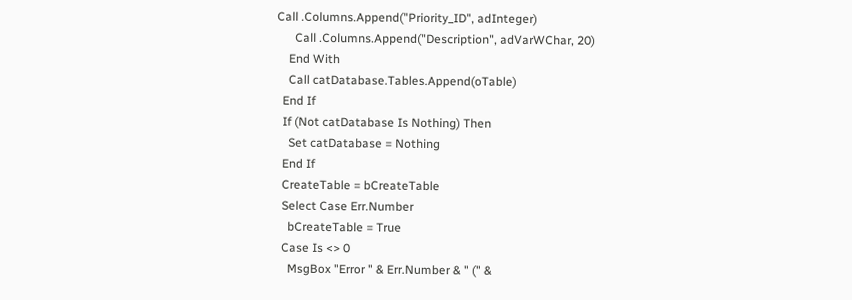Call .Columns.Append("Priority_ID", adInteger)
      Call .Columns.Append("Description", adVarWChar, 20)
    End With
    Call catDatabase.Tables.Append(oTable)
  End If
  If (Not catDatabase Is Nothing) Then
    Set catDatabase = Nothing
  End If
  CreateTable = bCreateTable
  Select Case Err.Number
    bCreateTable = True
  Case Is <> 0
    MsgBox "Error " & Err.Number & " (" &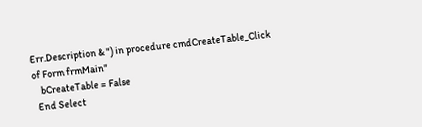Err.Description & ") in procedure cmdCreateTable_Click of Form frmMain"
    bCreateTable = False
  End Select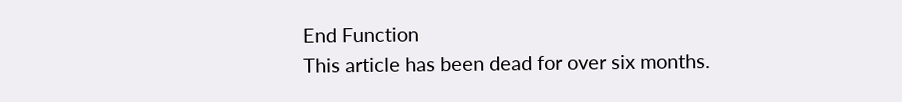End Function
This article has been dead for over six months.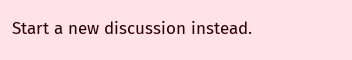Start a new discussion instead.